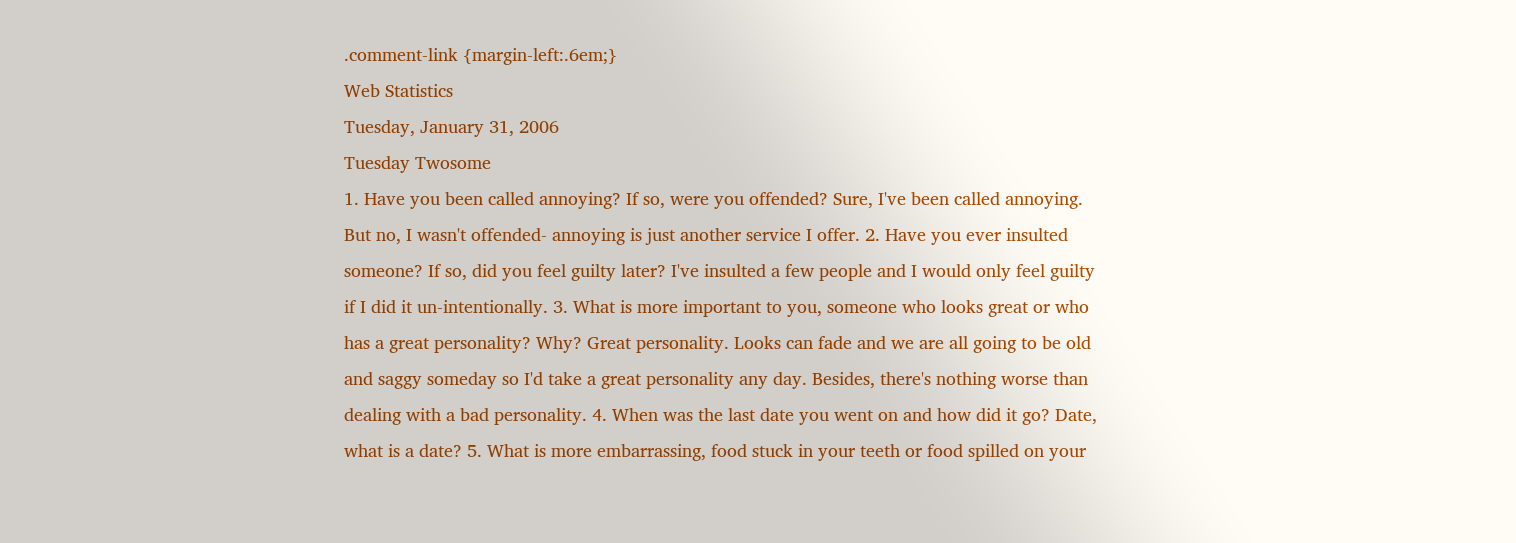.comment-link {margin-left:.6em;}
Web Statistics
Tuesday, January 31, 2006
Tuesday Twosome
1. Have you been called annoying? If so, were you offended? Sure, I've been called annoying. But no, I wasn't offended- annoying is just another service I offer. 2. Have you ever insulted someone? If so, did you feel guilty later? I've insulted a few people and I would only feel guilty if I did it un-intentionally. 3. What is more important to you, someone who looks great or who has a great personality? Why? Great personality. Looks can fade and we are all going to be old and saggy someday so I'd take a great personality any day. Besides, there's nothing worse than dealing with a bad personality. 4. When was the last date you went on and how did it go? Date, what is a date? 5. What is more embarrassing, food stuck in your teeth or food spilled on your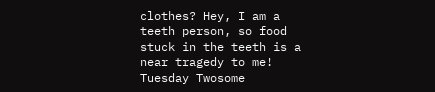clothes? Hey, I am a teeth person, so food stuck in the teeth is a near tragedy to me! Tuesday Twosome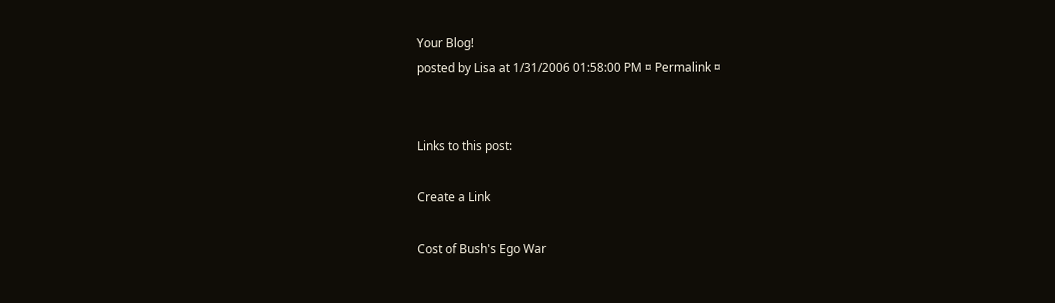Your Blog!
posted by Lisa at 1/31/2006 01:58:00 PM ¤ Permalink ¤


Links to this post:

Create a Link

Cost of Bush's Ego War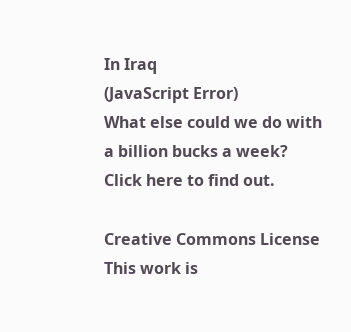In Iraq
(JavaScript Error)
What else could we do with a billion bucks a week?
Click here to find out.

Creative Commons License
This work is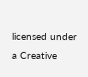licensed under a Creative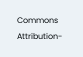Commons Attribution-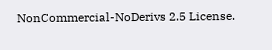NonCommercial-NoDerivs 2.5 License.